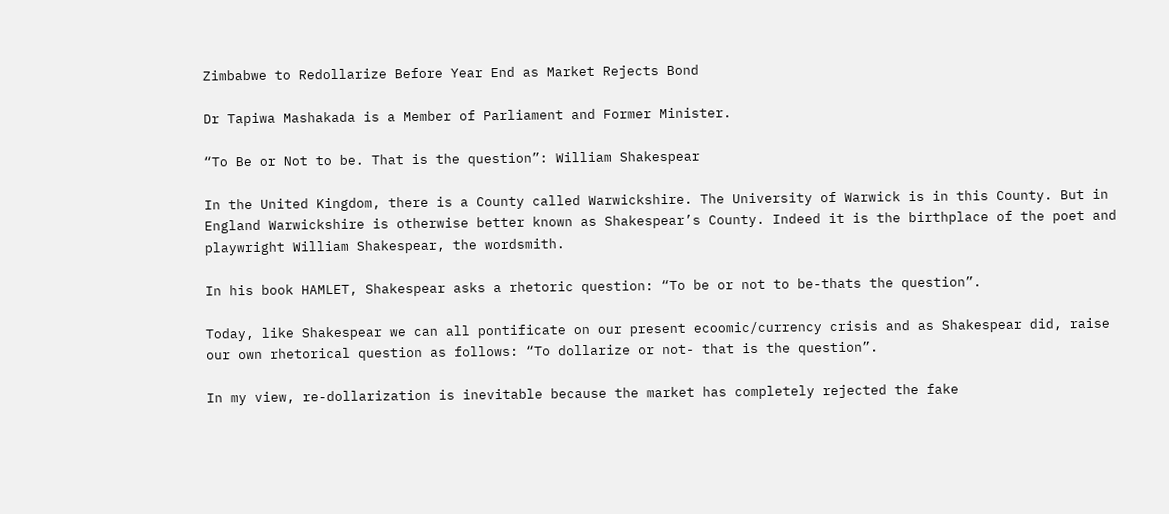Zimbabwe to Redollarize Before Year End as Market Rejects Bond

Dr Tapiwa Mashakada is a Member of Parliament and Former Minister.

“To Be or Not to be. That is the question”: William Shakespear

In the United Kingdom, there is a County called Warwickshire. The University of Warwick is in this County. But in England Warwickshire is otherwise better known as Shakespear’s County. Indeed it is the birthplace of the poet and playwright William Shakespear, the wordsmith.

In his book HAMLET, Shakespear asks a rhetoric question: “To be or not to be-thats the question”.

Today, like Shakespear we can all pontificate on our present ecoomic/currency crisis and as Shakespear did, raise our own rhetorical question as follows: “To dollarize or not- that is the question”.

In my view, re-dollarization is inevitable because the market has completely rejected the fake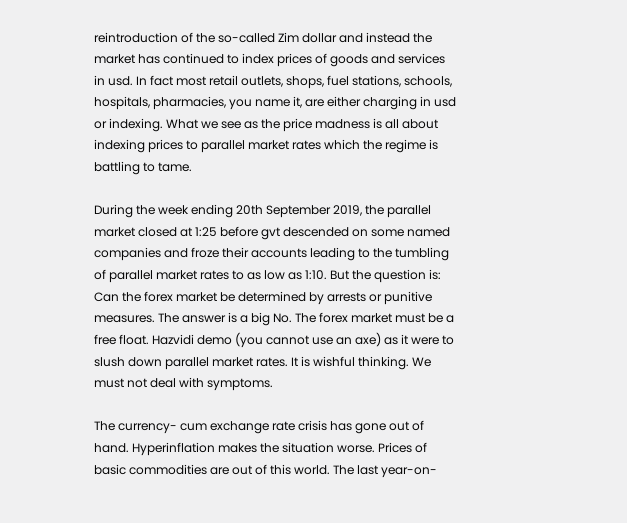reintroduction of the so-called Zim dollar and instead the market has continued to index prices of goods and services in usd. In fact most retail outlets, shops, fuel stations, schools, hospitals, pharmacies, you name it, are either charging in usd or indexing. What we see as the price madness is all about indexing prices to parallel market rates which the regime is battling to tame.

During the week ending 20th September 2019, the parallel market closed at 1:25 before gvt descended on some named companies and froze their accounts leading to the tumbling of parallel market rates to as low as 1:10. But the question is: Can the forex market be determined by arrests or punitive measures. The answer is a big No. The forex market must be a free float. Hazvidi demo (you cannot use an axe) as it were to slush down parallel market rates. It is wishful thinking. We must not deal with symptoms.

The currency- cum exchange rate crisis has gone out of hand. Hyperinflation makes the situation worse. Prices of basic commodities are out of this world. The last year-on-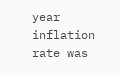year inflation rate was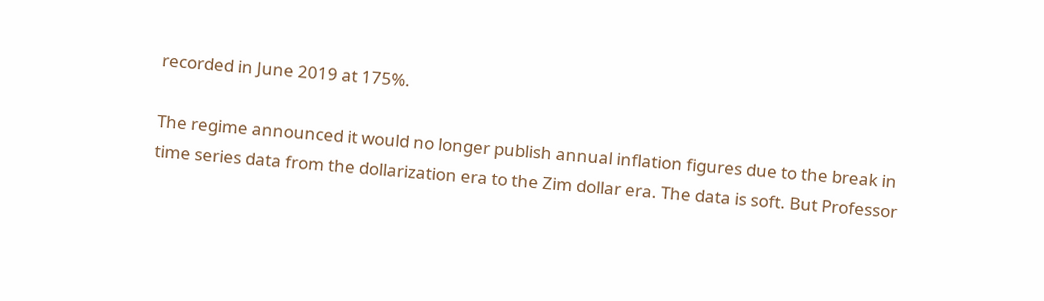recorded in June 2019 at 175%.

The regime announced it would no longer publish annual inflation figures due to the break in time series data from the dollarization era to the Zim dollar era. The data is soft. But Professor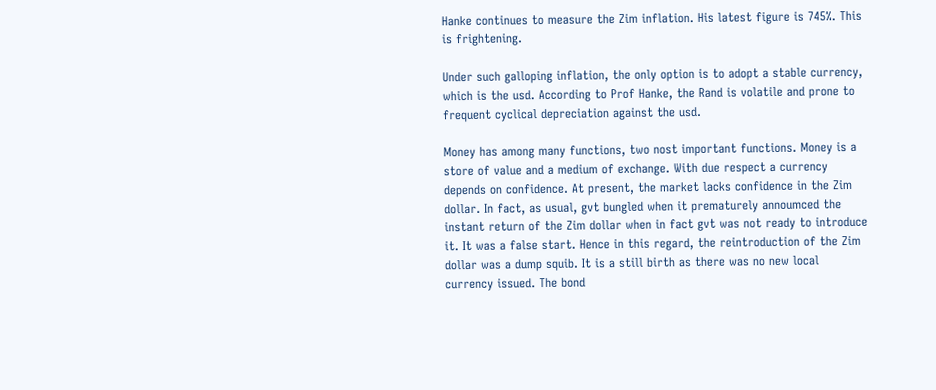Hanke continues to measure the Zim inflation. His latest figure is 745%. This is frightening.

Under such galloping inflation, the only option is to adopt a stable currency, which is the usd. According to Prof Hanke, the Rand is volatile and prone to frequent cyclical depreciation against the usd.

Money has among many functions, two nost important functions. Money is a store of value and a medium of exchange. With due respect a currency depends on confidence. At present, the market lacks confidence in the Zim dollar. In fact, as usual, gvt bungled when it prematurely annoumced the instant return of the Zim dollar when in fact gvt was not ready to introduce it. It was a false start. Hence in this regard, the reintroduction of the Zim dollar was a dump squib. It is a still birth as there was no new local currency issued. The bond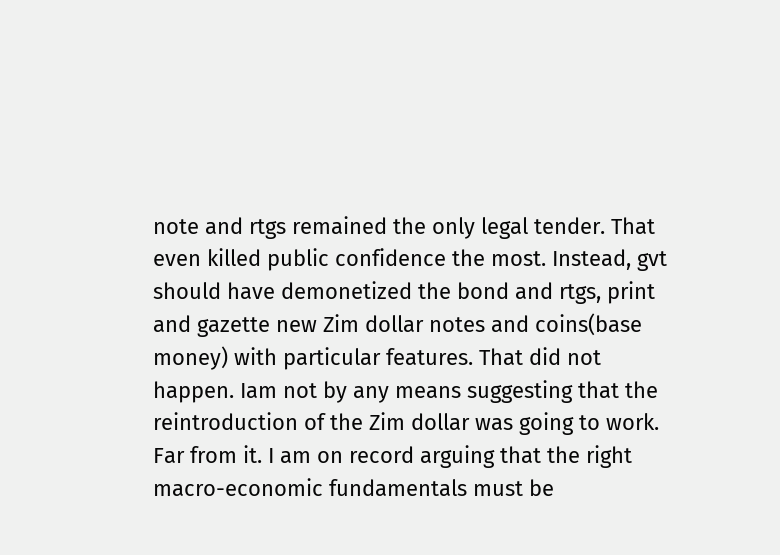note and rtgs remained the only legal tender. That even killed public confidence the most. Instead, gvt should have demonetized the bond and rtgs, print and gazette new Zim dollar notes and coins(base money) with particular features. That did not happen. Iam not by any means suggesting that the reintroduction of the Zim dollar was going to work. Far from it. I am on record arguing that the right macro-economic fundamentals must be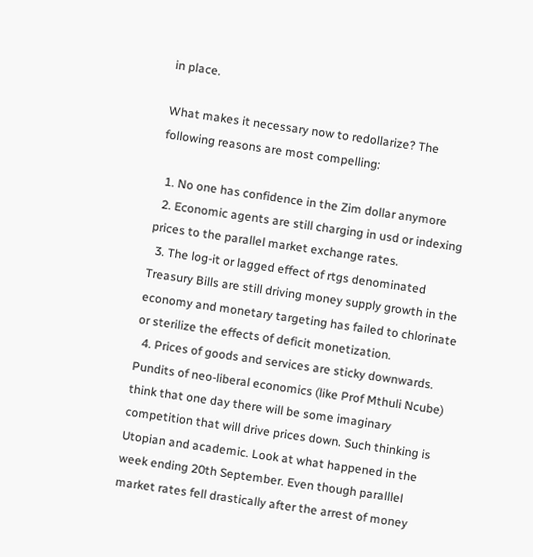in place.

What makes it necessary now to redollarize? The following reasons are most compelling:

  1. No one has confidence in the Zim dollar anymore
  2. Economic agents are still charging in usd or indexing prices to the parallel market exchange rates.
  3. The log-it or lagged effect of rtgs denominated Treasury Bills are still driving money supply growth in the economy and monetary targeting has failed to chlorinate or sterilize the effects of deficit monetization.
  4. Prices of goods and services are sticky downwards. Pundits of neo-liberal economics (like Prof Mthuli Ncube) think that one day there will be some imaginary competition that will drive prices down. Such thinking is Utopian and academic. Look at what happened in the week ending 20th September. Even though paralllel market rates fell drastically after the arrest of money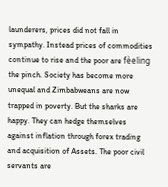launderers, prices did not fall in sympathy. Instead prices of commodities continue to rise and the poor are fèeling the pinch. Society has become more unequal and Zimbabweans are now trapped in poverty. But the sharks are happy. They can hedge themselves against inflation through forex trading and acquisition of Assets. The poor civil servants are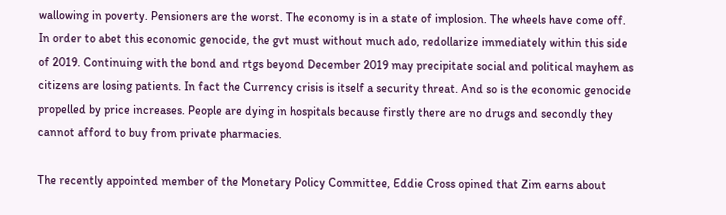wallowing in poverty. Pensioners are the worst. The economy is in a state of implosion. The wheels have come off. In order to abet this economic genocide, the gvt must without much ado, redollarize immediately within this side of 2019. Continuing with the bond and rtgs beyond December 2019 may precipitate social and political mayhem as citizens are losing patients. In fact the Currency crisis is itself a security threat. And so is the economic genocide propelled by price increases. People are dying in hospitals because firstly there are no drugs and secondly they cannot afford to buy from private pharmacies.

The recently appointed member of the Monetary Policy Committee, Eddie Cross opined that Zim earns about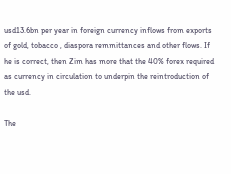usd13.6bn per year in foreign currency inflows from exports of gold, tobacco , diaspora remmittances and other flows. If he is correct, then Zim has more that the 40% forex required as currency in circulation to underpin the reintroduction of the usd.

The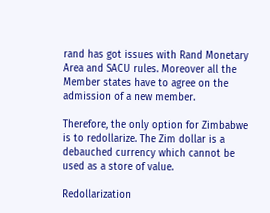rand has got issues with Rand Monetary Area and SACU rules. Moreover all the Member states have to agree on the admission of a new member.

Therefore, the only option for Zimbabwe is to redollarize. The Zim dollar is a debauched currency which cannot be used as a store of value.

Redollarization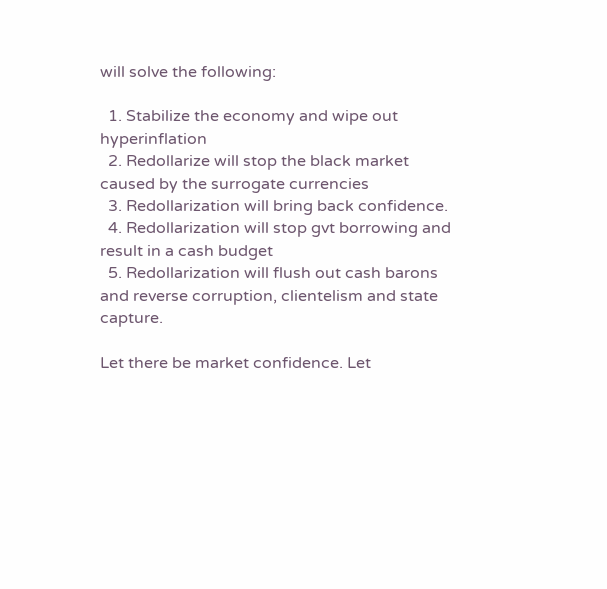will solve the following:

  1. Stabilize the economy and wipe out hyperinflation
  2. Redollarize will stop the black market caused by the surrogate currencies
  3. Redollarization will bring back confidence.
  4. Redollarization will stop gvt borrowing and result in a cash budget
  5. Redollarization will flush out cash barons and reverse corruption, clientelism and state capture.

Let there be market confidence. Let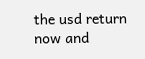the usd return now and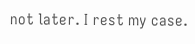not later. I rest my case.